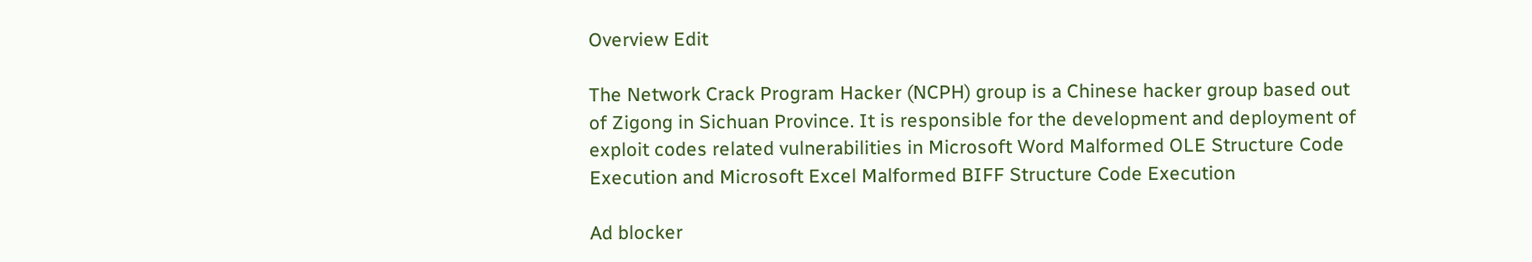Overview Edit

The Network Crack Program Hacker (NCPH) group is a Chinese hacker group based out of Zigong in Sichuan Province. It is responsible for the development and deployment of exploit codes related vulnerabilities in Microsoft Word Malformed OLE Structure Code Execution and Microsoft Excel Malformed BIFF Structure Code Execution

Ad blocker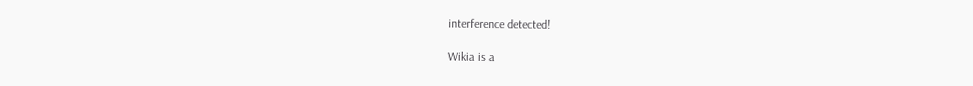interference detected!

Wikia is a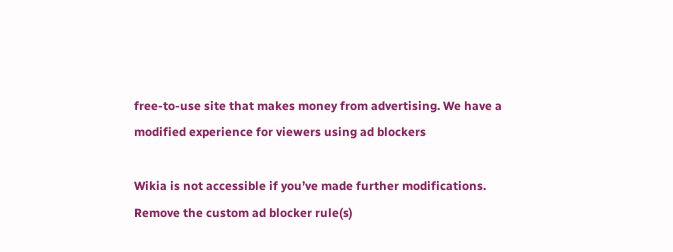free-to-use site that makes money from advertising. We have a modified experience for viewers using ad blockers

Wikia is not accessible if you’ve made further modifications. Remove the custom ad blocker rule(s)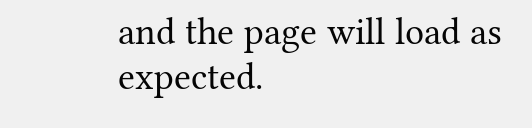and the page will load as expected.